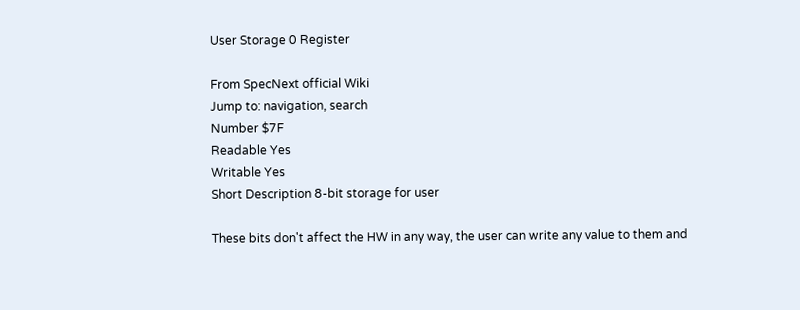User Storage 0 Register

From SpecNext official Wiki
Jump to: navigation, search
Number $7F
Readable Yes
Writable Yes
Short Description 8-bit storage for user

These bits don't affect the HW in any way, the user can write any value to them and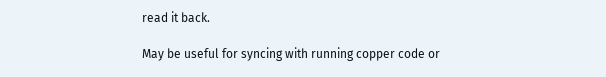read it back.

May be useful for syncing with running copper code or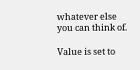whatever else you can think of.

Value is set to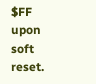$FF upon soft reset.